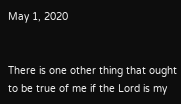May 1, 2020


There is one other thing that ought to be true of me if the Lord is my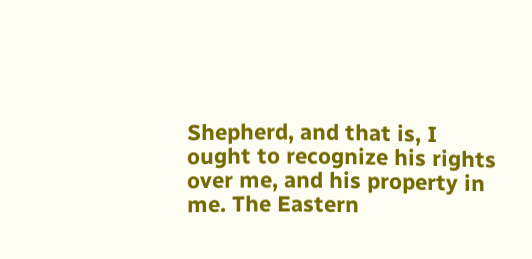Shepherd, and that is, I ought to recognize his rights over me, and his property in me. The Eastern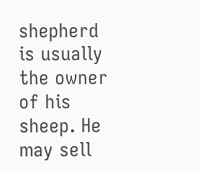shepherd is usually the owner of his sheep. He may sell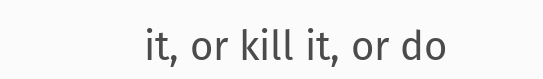it, or kill it, or do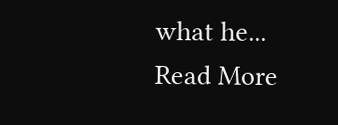what he...
Read More